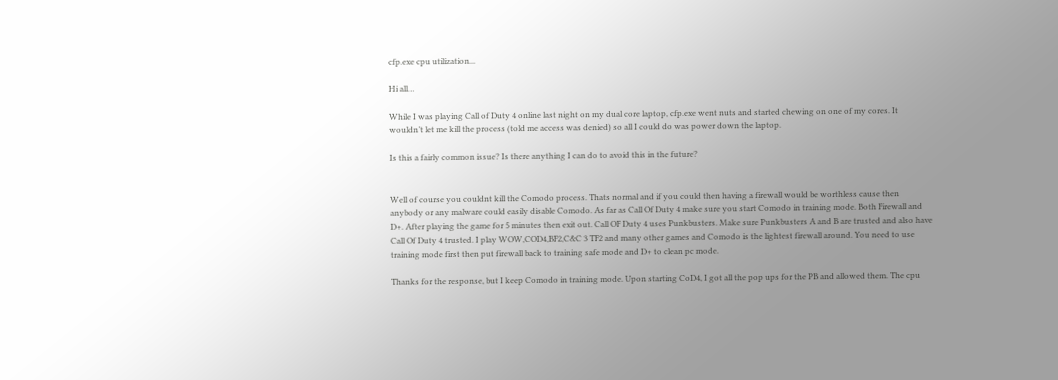cfp.exe cpu utilization...

Hi all…

While I was playing Call of Duty 4 online last night on my dual core laptop, cfp.exe went nuts and started chewing on one of my cores. It wouldn’t let me kill the process (told me access was denied) so all I could do was power down the laptop.

Is this a fairly common issue? Is there anything I can do to avoid this in the future?


Well of course you couldnt kill the Comodo process. Thats normal and if you could then having a firewall would be worthless cause then anybody or any malware could easily disable Comodo. As far as Call Of Duty 4 make sure you start Comodo in training mode. Both Firewall and D+. After playing the game for 5 minutes then exit out. Call OF Duty 4 uses Punkbusters. Make sure Punkbusters A and B are trusted and also have Call Of Duty 4 trusted. I play WOW,COD4,BF2,C&C 3 TF2 and many other games and Comodo is the lightest firewall around. You need to use training mode first then put firewall back to training safe mode and D+ to clean pc mode.

Thanks for the response, but I keep Comodo in training mode. Upon starting CoD4, I got all the pop ups for the PB and allowed them. The cpu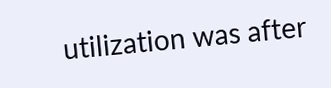utilization was after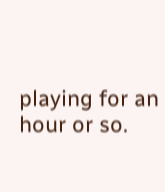playing for an hour or so.